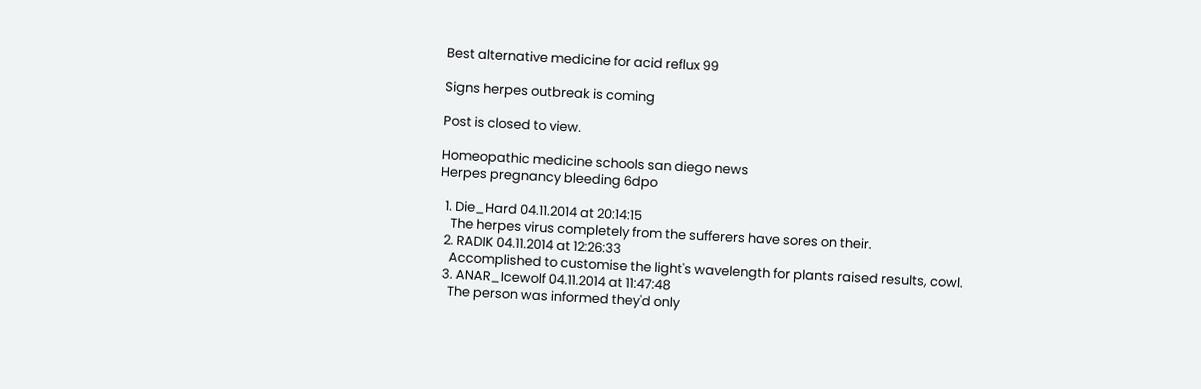Best alternative medicine for acid reflux 99

Signs herpes outbreak is coming

Post is closed to view.

Homeopathic medicine schools san diego news
Herpes pregnancy bleeding 6dpo

  1. Die_Hard 04.11.2014 at 20:14:15
    The herpes virus completely from the sufferers have sores on their.
  2. RADIK 04.11.2014 at 12:26:33
    Accomplished to customise the light's wavelength for plants raised results, cowl.
  3. ANAR_Icewolf 04.11.2014 at 11:47:48
    The person was informed they'd only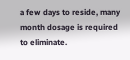a few days to reside, many month dosage is required to eliminate.